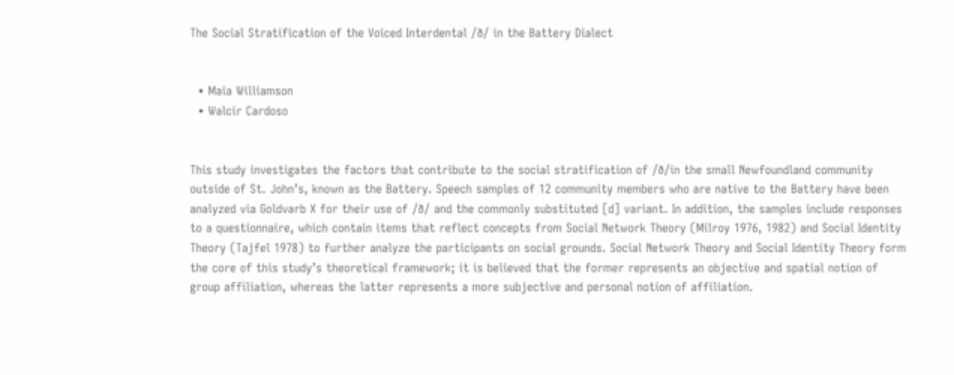The Social Stratification of the Voiced Interdental /ð/ in the Battery Dialect


  • Maia Williamson
  • Walcir Cardoso


This study investigates the factors that contribute to the social stratification of /ð/in the small Newfoundland community outside of St. John’s, known as the Battery. Speech samples of 12 community members who are native to the Battery have been analyzed via Goldvarb X for their use of /ð/ and the commonly substituted [d] variant. In addition, the samples include responses to a questionnaire, which contain items that reflect concepts from Social Network Theory (Milroy 1976, 1982) and Social Identity Theory (Tajfel 1978) to further analyze the participants on social grounds. Social Network Theory and Social Identity Theory form the core of this study’s theoretical framework; it is believed that the former represents an objective and spatial notion of group affiliation, whereas the latter represents a more subjective and personal notion of affiliation.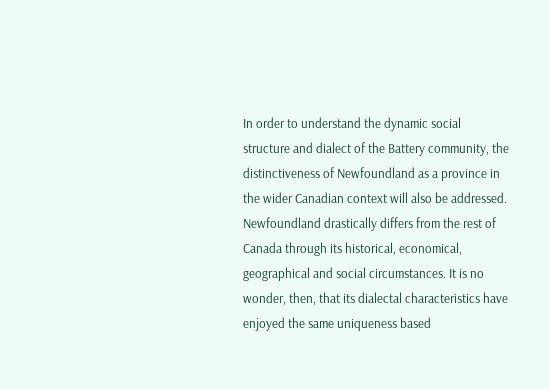In order to understand the dynamic social structure and dialect of the Battery community, the distinctiveness of Newfoundland as a province in the wider Canadian context will also be addressed. Newfoundland drastically differs from the rest of Canada through its historical, economical, geographical and social circumstances. It is no wonder, then, that its dialectal characteristics have enjoyed the same uniqueness based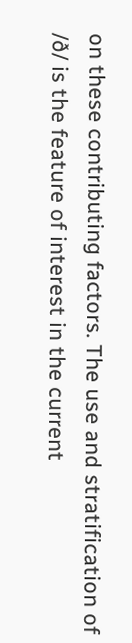on these contributing factors. The use and stratification of /ð/ is the feature of interest in the current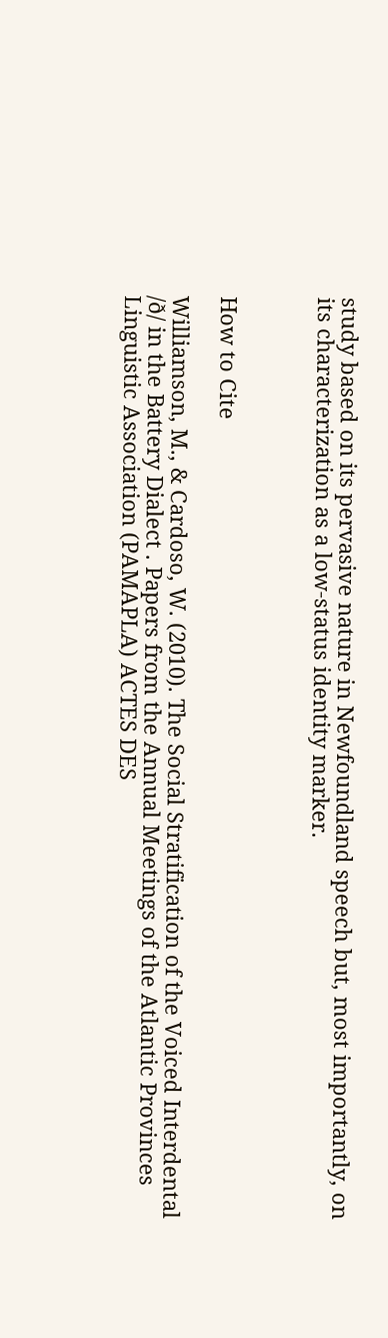study based on its pervasive nature in Newfoundland speech but, most importantly, on its characterization as a low-status identity marker.



How to Cite

Williamson, M., & Cardoso, W. (2010). The Social Stratification of the Voiced Interdental /ð/ in the Battery Dialect . Papers from the Annual Meetings of the Atlantic Provinces Linguistic Association (PAMAPLA) ACTES DES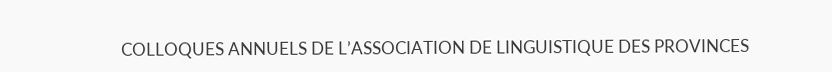COLLOQUES ANNUELS DE L’ASSOCIATION DE LINGUISTIQUE DES PROVINCES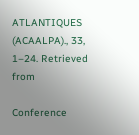ATLANTIQUES (ACAALPA)., 33, 1–24. Retrieved from

Conference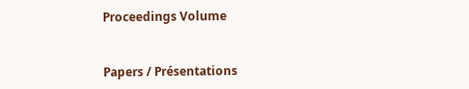Proceedings Volume


Papers / Présentations